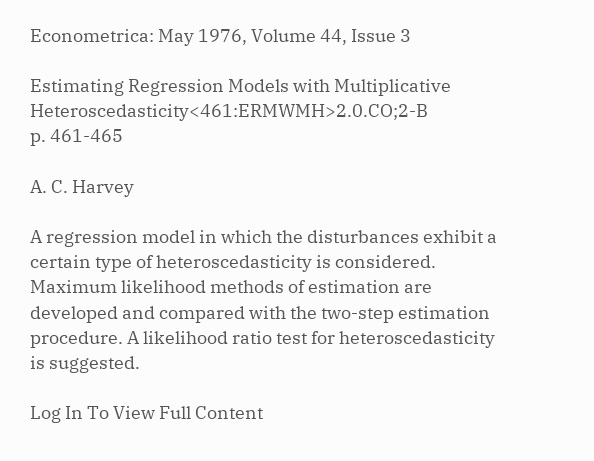Econometrica: May 1976, Volume 44, Issue 3

Estimating Regression Models with Multiplicative Heteroscedasticity<461:ERMWMH>2.0.CO;2-B
p. 461-465

A. C. Harvey

A regression model in which the disturbances exhibit a certain type of heteroscedasticity is considered. Maximum likelihood methods of estimation are developed and compared with the two-step estimation procedure. A likelihood ratio test for heteroscedasticity is suggested.

Log In To View Full Content